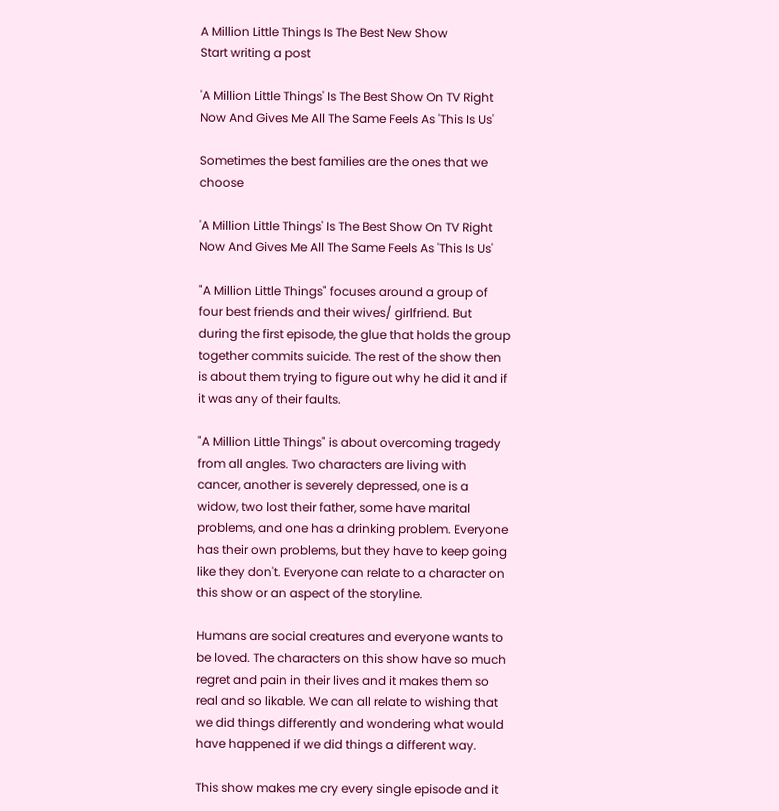A Million Little Things Is The Best New Show
Start writing a post

'A Million Little Things' Is The Best Show On TV Right Now And Gives Me All The Same Feels As 'This Is Us'

Sometimes the best families are the ones that we choose

'A Million Little Things' Is The Best Show On TV Right Now And Gives Me All The Same Feels As 'This Is Us'

"A Million Little Things" focuses around a group of four best friends and their wives/ girlfriend. But during the first episode, the glue that holds the group together commits suicide. The rest of the show then is about them trying to figure out why he did it and if it was any of their faults.

"A Million Little Things" is about overcoming tragedy from all angles. Two characters are living with cancer, another is severely depressed, one is a widow, two lost their father, some have marital problems, and one has a drinking problem. Everyone has their own problems, but they have to keep going like they don't. Everyone can relate to a character on this show or an aspect of the storyline.

Humans are social creatures and everyone wants to be loved. The characters on this show have so much regret and pain in their lives and it makes them so real and so likable. We can all relate to wishing that we did things differently and wondering what would have happened if we did things a different way.

This show makes me cry every single episode and it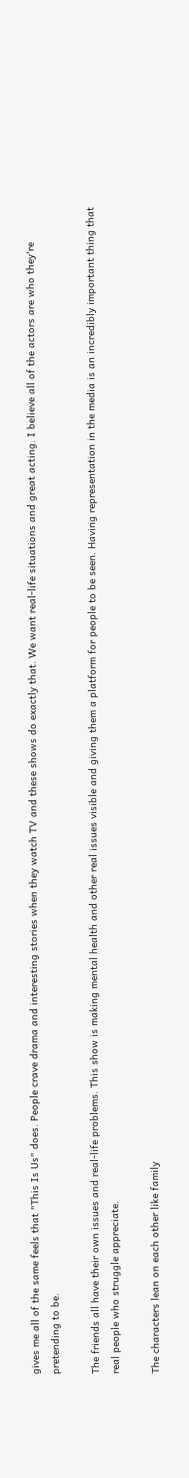gives me all of the same feels that "This Is Us" does. People crave drama and interesting stories when they watch TV and these shows do exactly that. We want real-life situations and great acting. I believe all of the actors are who they're pretending to be.

The friends all have their own issues and real-life problems. This show is making mental health and other real issues visible and giving them a platform for people to be seen. Having representation in the media is an incredibly important thing that real people who struggle appreciate.

The characters lean on each other like family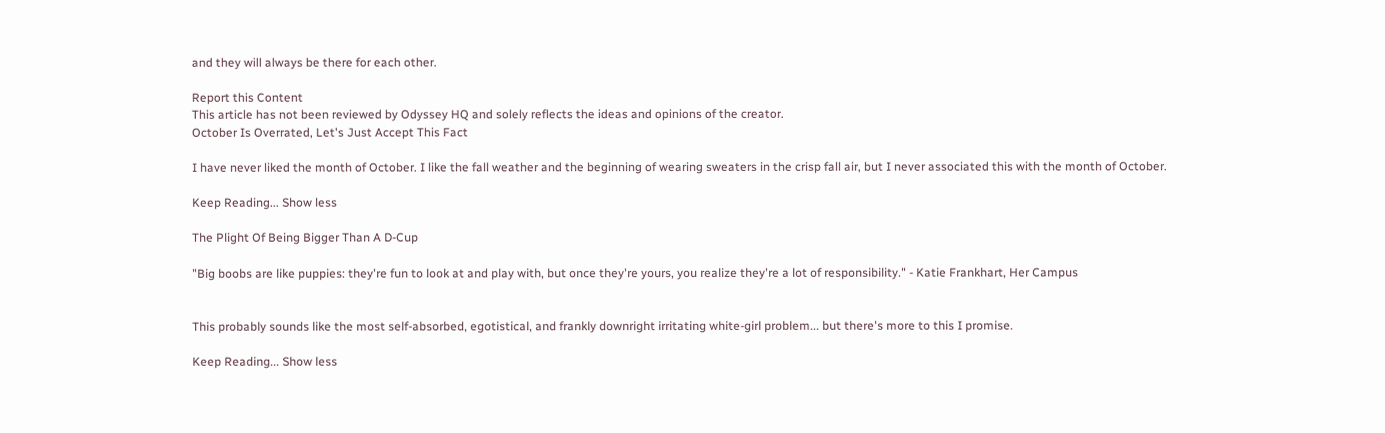and they will always be there for each other.

Report this Content
This article has not been reviewed by Odyssey HQ and solely reflects the ideas and opinions of the creator.
October Is Overrated, Let's Just Accept This Fact

I have never liked the month of October. I like the fall weather and the beginning of wearing sweaters in the crisp fall air, but I never associated this with the month of October.

Keep Reading... Show less

The Plight Of Being Bigger Than A D-Cup

"Big boobs are like puppies: they're fun to look at and play with, but once they're yours, you realize they're a lot of responsibility." - Katie Frankhart, Her Campus


This probably sounds like the most self-absorbed, egotistical, and frankly downright irritating white-girl problem... but there's more to this I promise.

Keep Reading... Show less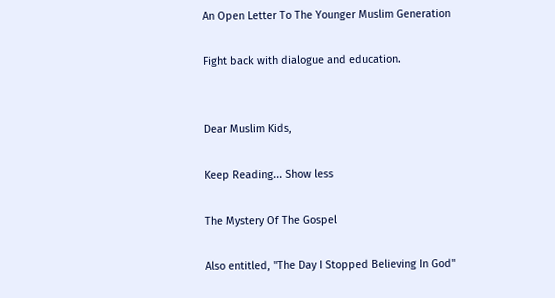An Open Letter To The Younger Muslim Generation

Fight back with dialogue and education.


Dear Muslim Kids,

Keep Reading... Show less

The Mystery Of The Gospel

Also entitled, "The Day I Stopped Believing In God"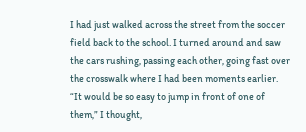I had just walked across the street from the soccer field back to the school. I turned around and saw the cars rushing, passing each other, going fast over the crosswalk where I had been moments earlier. “It would be so easy to jump in front of one of them,” I thought,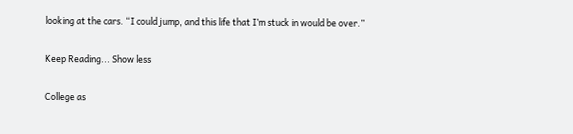looking at the cars. “I could jump, and this life that I’m stuck in would be over.”

Keep Reading... Show less

College as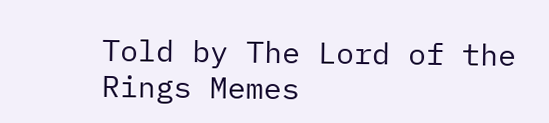Told by The Lord of the Rings Memes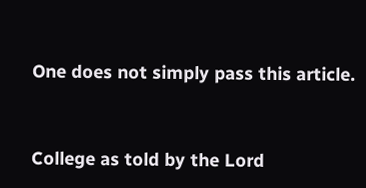One does not simply pass this article.


College as told by the Lord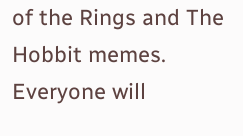of the Rings and The Hobbit memes. Everyone will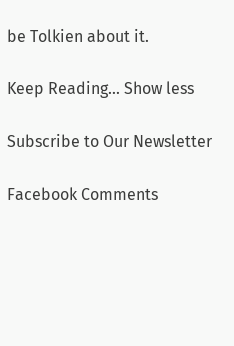be Tolkien about it.

Keep Reading... Show less

Subscribe to Our Newsletter

Facebook Comments